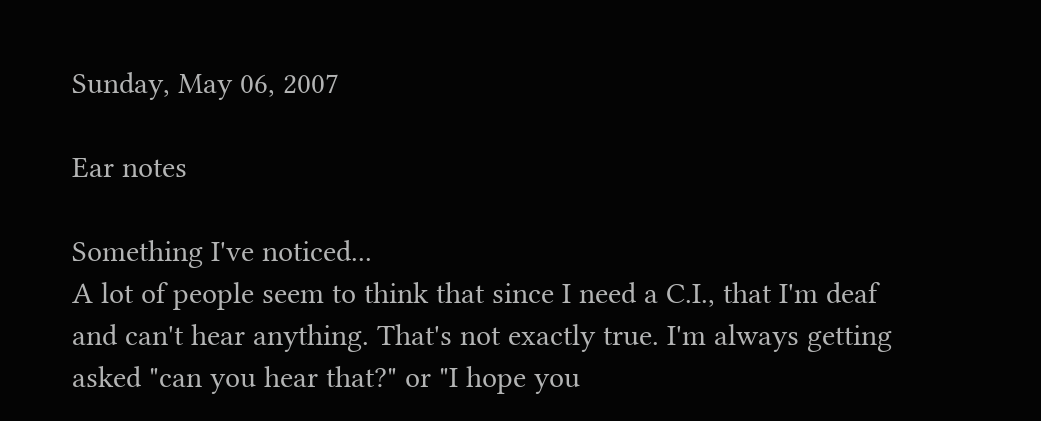Sunday, May 06, 2007

Ear notes

Something I've noticed...
A lot of people seem to think that since I need a C.I., that I'm deaf and can't hear anything. That's not exactly true. I'm always getting asked "can you hear that?" or "I hope you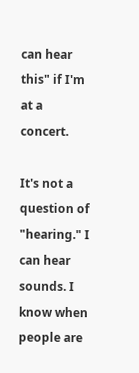can hear this" if I'm at a concert.

It's not a question of "hearing." I can hear sounds. I know when people are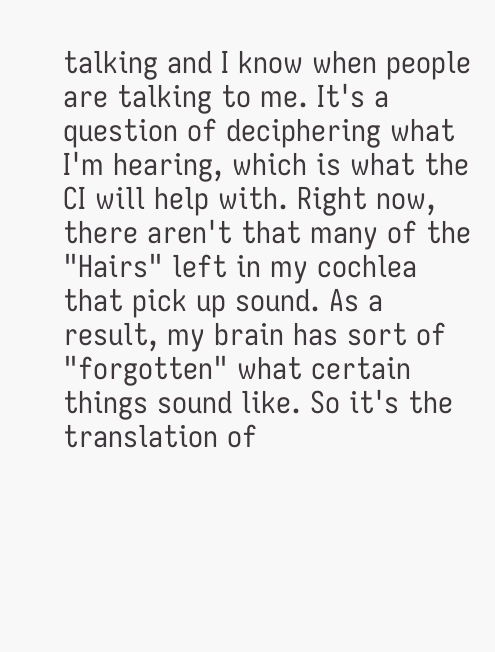talking and I know when people are talking to me. It's a question of deciphering what I'm hearing, which is what the CI will help with. Right now, there aren't that many of the "Hairs" left in my cochlea that pick up sound. As a result, my brain has sort of "forgotten" what certain things sound like. So it's the translation of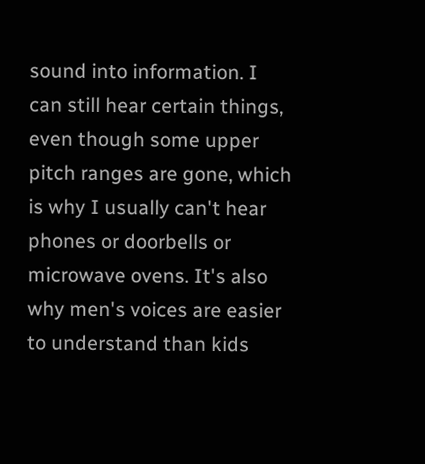sound into information. I can still hear certain things, even though some upper pitch ranges are gone, which is why I usually can't hear phones or doorbells or microwave ovens. It's also why men's voices are easier to understand than kids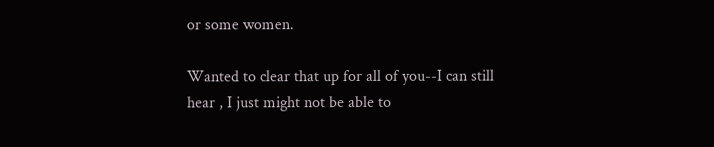or some women.

Wanted to clear that up for all of you--I can still hear , I just might not be able to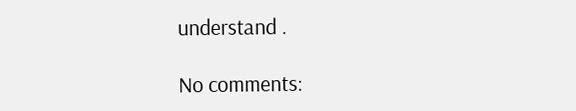understand .

No comments: